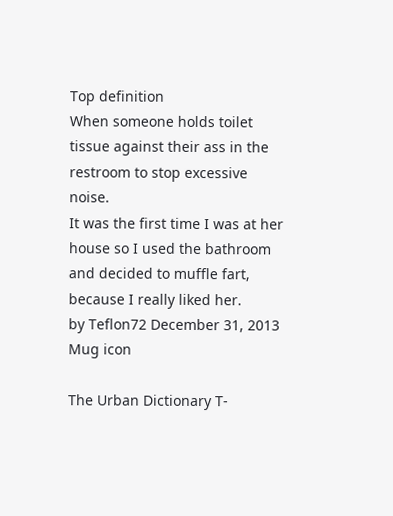Top definition
When someone holds toilet tissue against their ass in the restroom to stop excessive noise.
It was the first time I was at her house so I used the bathroom and decided to muffle fart, because I really liked her.
by Teflon72 December 31, 2013
Mug icon

The Urban Dictionary T-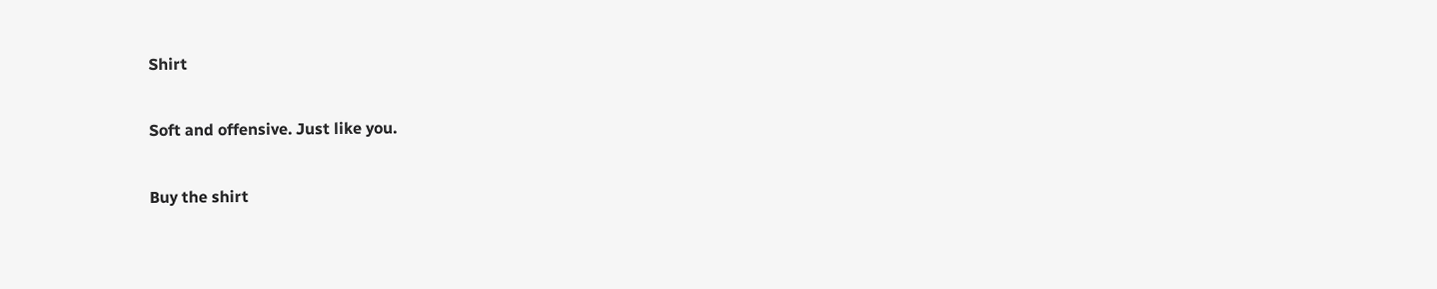Shirt

Soft and offensive. Just like you.

Buy the shirt